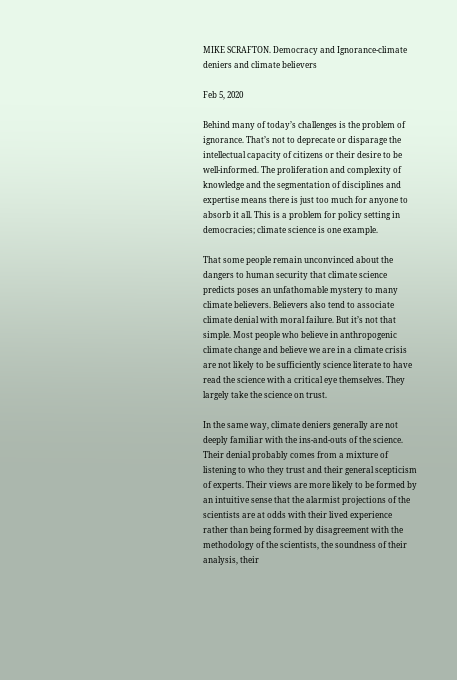MIKE SCRAFTON. Democracy and Ignorance-climate deniers and climate believers

Feb 5, 2020

Behind many of today’s challenges is the problem of ignorance. That’s not to deprecate or disparage the intellectual capacity of citizens or their desire to be well-informed. The proliferation and complexity of knowledge and the segmentation of disciplines and expertise means there is just too much for anyone to absorb it all. This is a problem for policy setting in democracies; climate science is one example.

That some people remain unconvinced about the dangers to human security that climate science predicts poses an unfathomable mystery to many climate believers. Believers also tend to associate climate denial with moral failure. But it’s not that simple. Most people who believe in anthropogenic climate change and believe we are in a climate crisis are not likely to be sufficiently science literate to have read the science with a critical eye themselves. They largely take the science on trust.

In the same way, climate deniers generally are not deeply familiar with the ins-and-outs of the science. Their denial probably comes from a mixture of listening to who they trust and their general scepticism of experts. Their views are more likely to be formed by an intuitive sense that the alarmist projections of the scientists are at odds with their lived experience rather than being formed by disagreement with the methodology of the scientists, the soundness of their analysis, their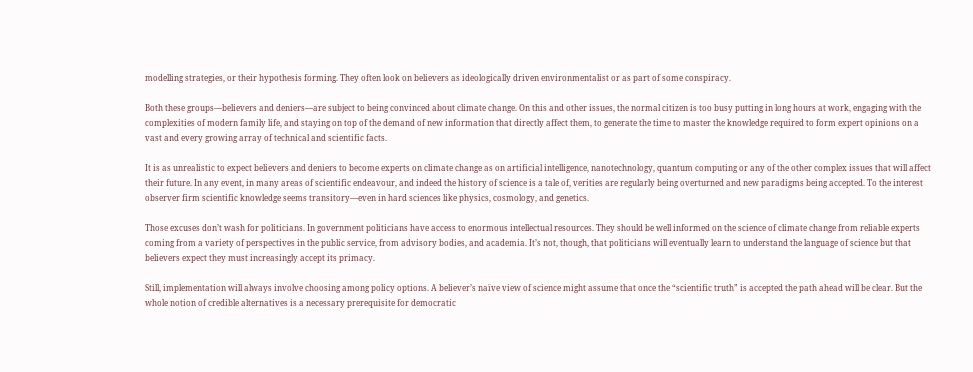modelling strategies, or their hypothesis forming. They often look on believers as ideologically driven environmentalist or as part of some conspiracy.

Both these groups—believers and deniers—are subject to being convinced about climate change. On this and other issues, the normal citizen is too busy putting in long hours at work, engaging with the complexities of modern family life, and staying on top of the demand of new information that directly affect them, to generate the time to master the knowledge required to form expert opinions on a vast and every growing array of technical and scientific facts.

It is as unrealistic to expect believers and deniers to become experts on climate change as on artificial intelligence, nanotechnology, quantum computing or any of the other complex issues that will affect their future. In any event, in many areas of scientific endeavour, and indeed the history of science is a tale of, verities are regularly being overturned and new paradigms being accepted. To the interest observer firm scientific knowledge seems transitory—even in hard sciences like physics, cosmology, and genetics.

Those excuses don’t wash for politicians. In government politicians have access to enormous intellectual resources. They should be well informed on the science of climate change from reliable experts coming from a variety of perspectives in the public service, from advisory bodies, and academia. It’s not, though, that politicians will eventually learn to understand the language of science but that believers expect they must increasingly accept its primacy.

Still, implementation will always involve choosing among policy options. A believer’s naïve view of science might assume that once the “scientific truth” is accepted the path ahead will be clear. But the whole notion of credible alternatives is a necessary prerequisite for democratic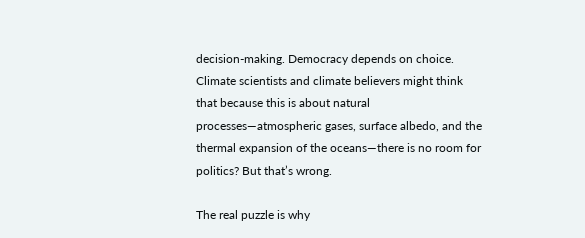decision-making. Democracy depends on choice. Climate scientists and climate believers might think that because this is about natural processes—atmospheric gases, surface albedo, and the thermal expansion of the oceans—there is no room for politics? But that’s wrong.

The real puzzle is why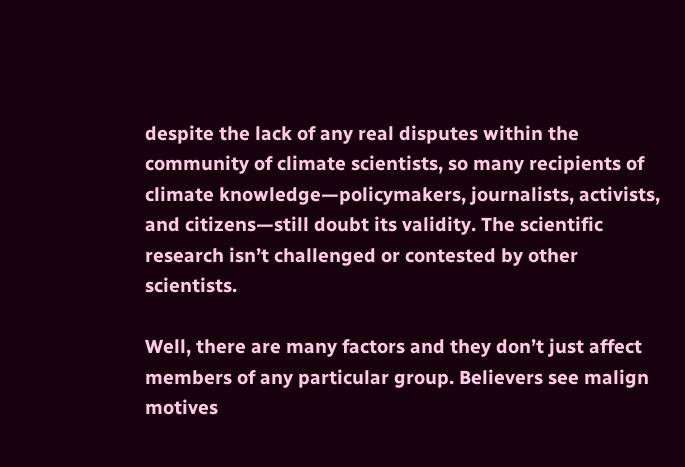despite the lack of any real disputes within the community of climate scientists, so many recipients of climate knowledge—policymakers, journalists, activists, and citizens—still doubt its validity. The scientific research isn’t challenged or contested by other scientists.

Well, there are many factors and they don’t just affect members of any particular group. Believers see malign motives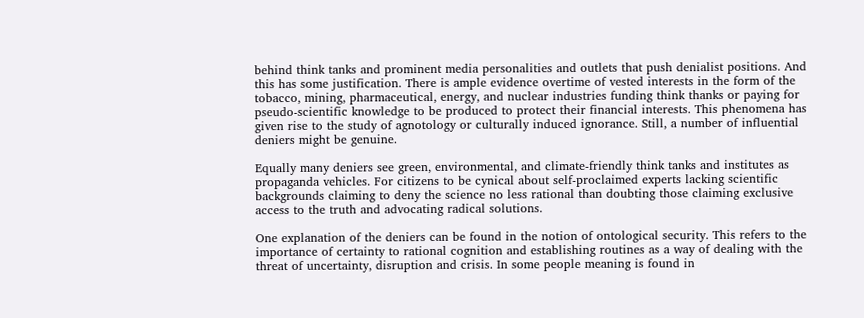behind think tanks and prominent media personalities and outlets that push denialist positions. And this has some justification. There is ample evidence overtime of vested interests in the form of the tobacco, mining, pharmaceutical, energy, and nuclear industries funding think thanks or paying for pseudo-scientific knowledge to be produced to protect their financial interests. This phenomena has given rise to the study of agnotology or culturally induced ignorance. Still, a number of influential deniers might be genuine.

Equally many deniers see green, environmental, and climate-friendly think tanks and institutes as propaganda vehicles. For citizens to be cynical about self-proclaimed experts lacking scientific backgrounds claiming to deny the science no less rational than doubting those claiming exclusive access to the truth and advocating radical solutions.

One explanation of the deniers can be found in the notion of ontological security. This refers to the importance of certainty to rational cognition and establishing routines as a way of dealing with the threat of uncertainty, disruption and crisis. In some people meaning is found in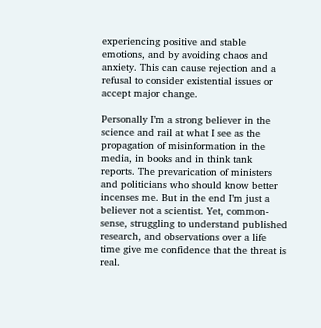experiencing positive and stable emotions, and by avoiding chaos and anxiety. This can cause rejection and a refusal to consider existential issues or accept major change.

Personally I’m a strong believer in the science and rail at what I see as the propagation of misinformation in the media, in books and in think tank reports. The prevarication of ministers and politicians who should know better incenses me. But in the end I’m just a believer not a scientist. Yet, common-sense, struggling to understand published research, and observations over a life time give me confidence that the threat is real.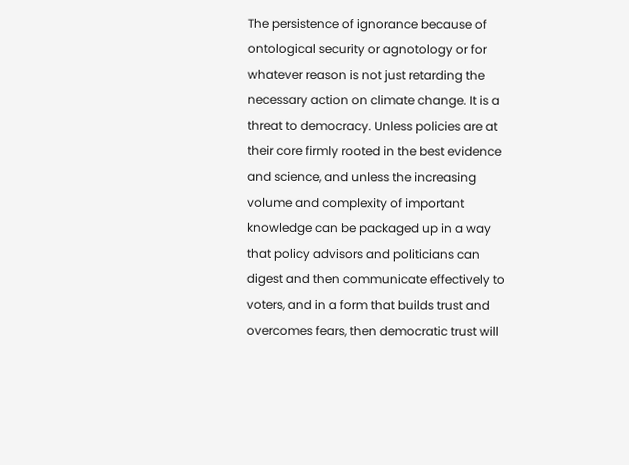The persistence of ignorance because of ontological security or agnotology or for whatever reason is not just retarding the necessary action on climate change. It is a threat to democracy. Unless policies are at their core firmly rooted in the best evidence and science, and unless the increasing volume and complexity of important knowledge can be packaged up in a way that policy advisors and politicians can digest and then communicate effectively to voters, and in a form that builds trust and overcomes fears, then democratic trust will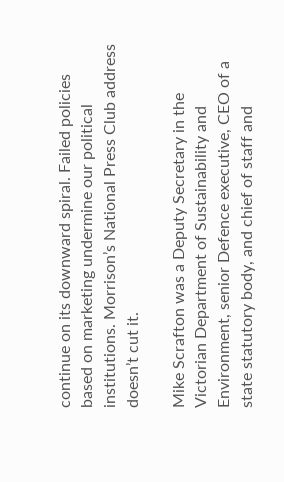continue on its downward spiral. Failed policies based on marketing undermine our political institutions. Morrison’s National Press Club address doesn’t cut it.

Mike Scrafton was a Deputy Secretary in the Victorian Department of Sustainability and Environment, senior Defence executive, CEO of a state statutory body, and chief of staff and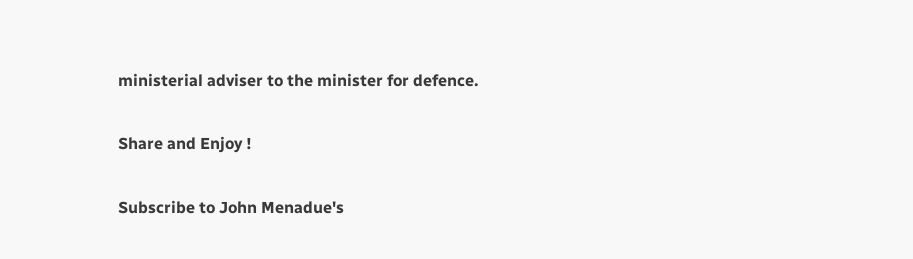ministerial adviser to the minister for defence.

Share and Enjoy !

Subscribe to John Menadue's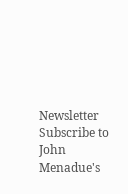Newsletter
Subscribe to John Menadue's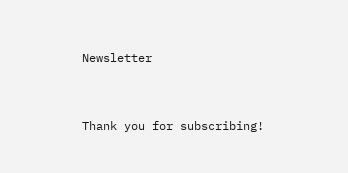Newsletter


Thank you for subscribing!